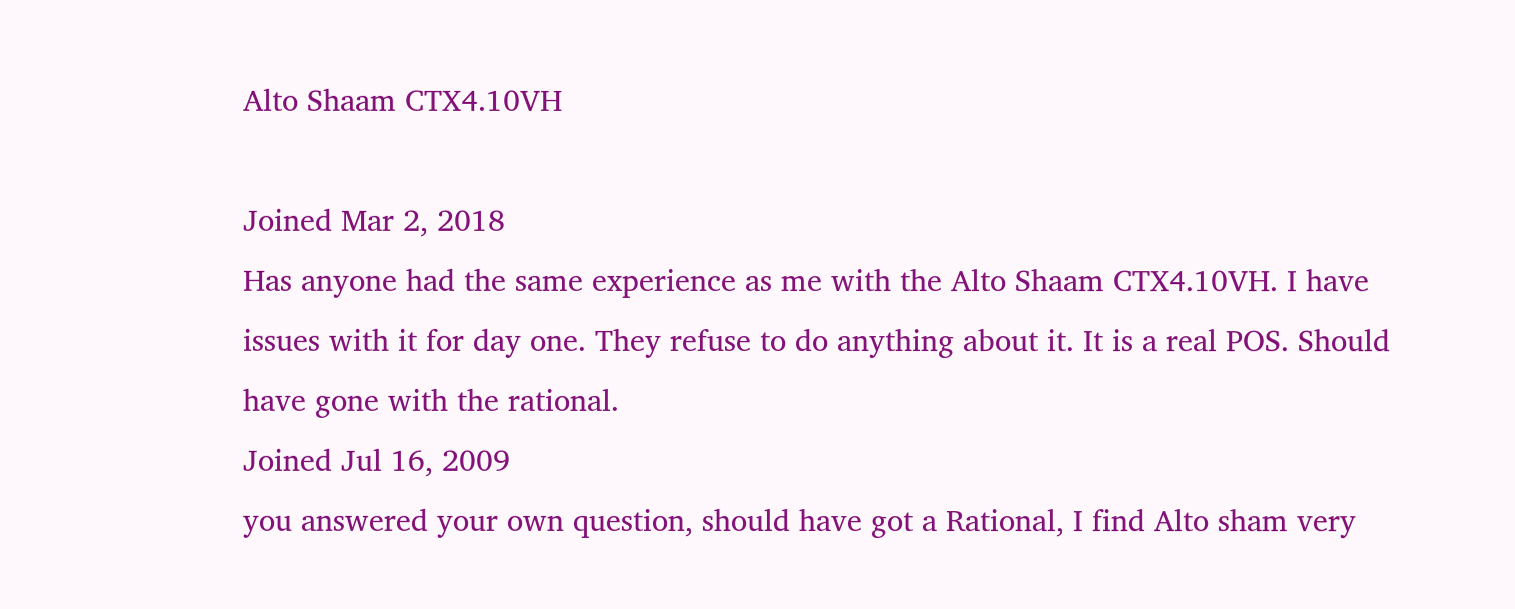Alto Shaam CTX4.10VH

Joined Mar 2, 2018
Has anyone had the same experience as me with the Alto Shaam CTX4.10VH. I have issues with it for day one. They refuse to do anything about it. It is a real POS. Should have gone with the rational.
Joined Jul 16, 2009
you answered your own question, should have got a Rational, I find Alto sham very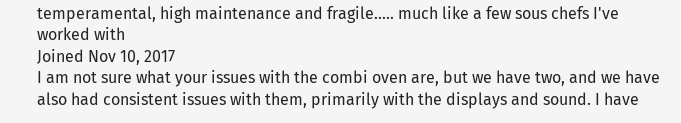temperamental, high maintenance and fragile..... much like a few sous chefs I've worked with
Joined Nov 10, 2017
I am not sure what your issues with the combi oven are, but we have two, and we have also had consistent issues with them, primarily with the displays and sound. I have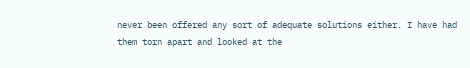never been offered any sort of adequate solutions either. I have had them torn apart and looked at the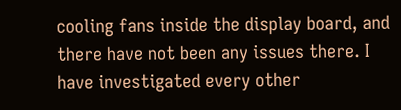cooling fans inside the display board, and there have not been any issues there. I have investigated every other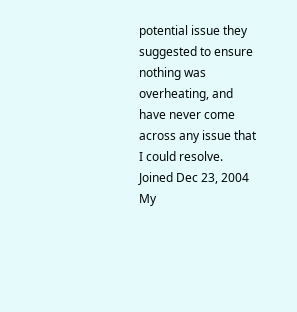potential issue they suggested to ensure nothing was overheating, and have never come across any issue that I could resolve.
Joined Dec 23, 2004
My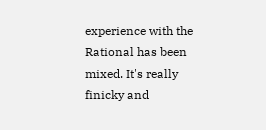experience with the Rational has been mixed. It's really finicky and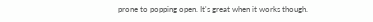prone to popping open. It's great when it works though.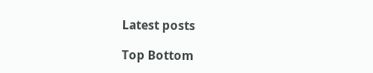Latest posts

Top Bottom